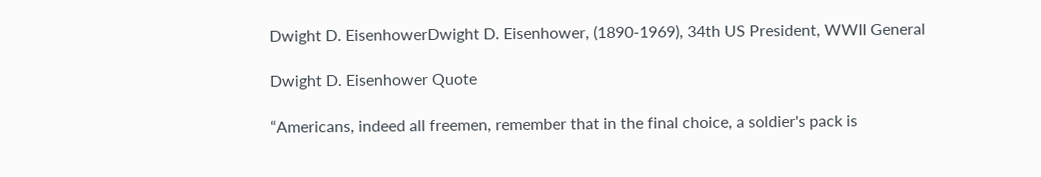Dwight D. EisenhowerDwight D. Eisenhower, (1890-1969), 34th US President, WWII General

Dwight D. Eisenhower Quote

“Americans, indeed all freemen, remember that in the final choice, a soldier's pack is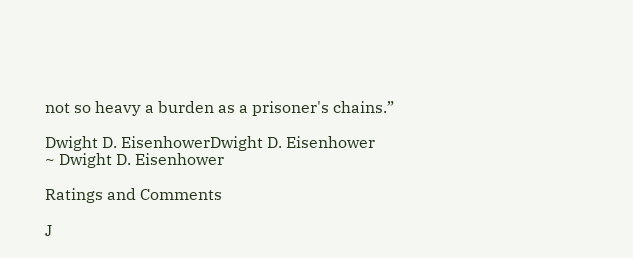not so heavy a burden as a prisoner's chains.”

Dwight D. EisenhowerDwight D. Eisenhower
~ Dwight D. Eisenhower

Ratings and Comments

J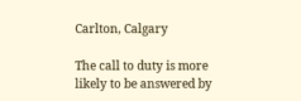Carlton, Calgary

The call to duty is more likely to be answered by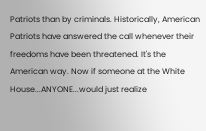Patriots than by criminals. Historically, American Patriots have answered the call whenever their freedoms have been threatened. It's the American way. Now if someone at the White House...ANYONE...would just realize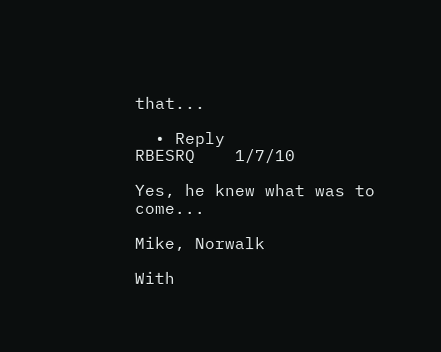that...

  • Reply
RBESRQ    1/7/10

Yes, he knew what was to come...

Mike, Norwalk

With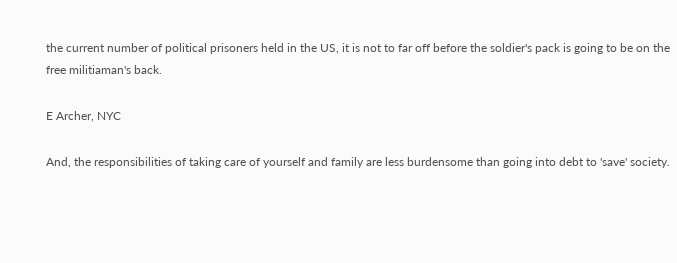the current number of political prisoners held in the US, it is not to far off before the soldier's pack is going to be on the free militiaman's back.

E Archer, NYC

And, the responsibilities of taking care of yourself and family are less burdensome than going into debt to 'save' society.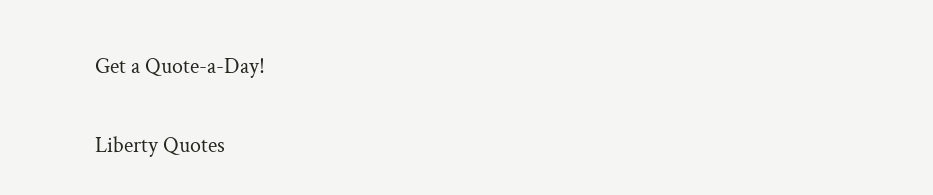Get a Quote-a-Day!

Liberty Quotes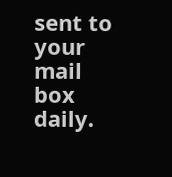sent to your mail box daily.